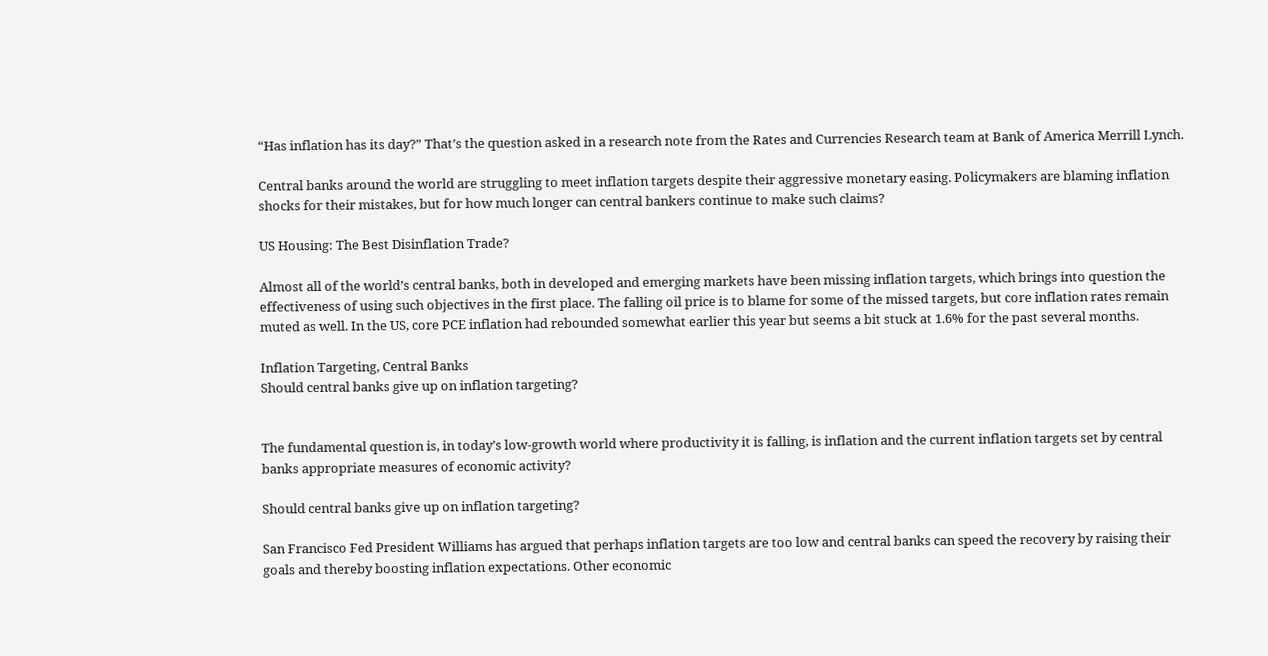“Has inflation has its day?” That’s the question asked in a research note from the Rates and Currencies Research team at Bank of America Merrill Lynch.

Central banks around the world are struggling to meet inflation targets despite their aggressive monetary easing. Policymakers are blaming inflation shocks for their mistakes, but for how much longer can central bankers continue to make such claims?

US Housing: The Best Disinflation Trade?

Almost all of the world’s central banks, both in developed and emerging markets have been missing inflation targets, which brings into question the effectiveness of using such objectives in the first place. The falling oil price is to blame for some of the missed targets, but core inflation rates remain muted as well. In the US, core PCE inflation had rebounded somewhat earlier this year but seems a bit stuck at 1.6% for the past several months.

Inflation Targeting, Central Banks
Should central banks give up on inflation targeting?


The fundamental question is, in today’s low-growth world where productivity it is falling, is inflation and the current inflation targets set by central banks appropriate measures of economic activity?

Should central banks give up on inflation targeting?

San Francisco Fed President Williams has argued that perhaps inflation targets are too low and central banks can speed the recovery by raising their goals and thereby boosting inflation expectations. Other economic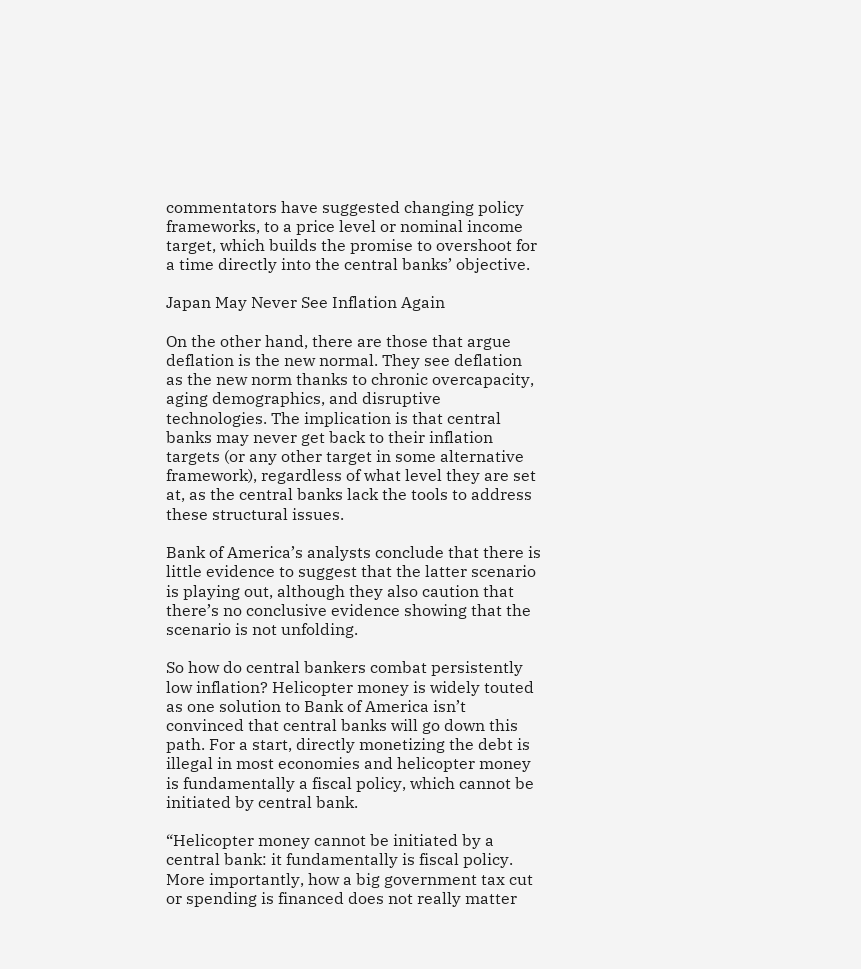commentators have suggested changing policy frameworks, to a price level or nominal income target, which builds the promise to overshoot for a time directly into the central banks’ objective.

Japan May Never See Inflation Again

On the other hand, there are those that argue deflation is the new normal. They see deflation as the new norm thanks to chronic overcapacity, aging demographics, and disruptive technologies. The implication is that central banks may never get back to their inflation targets (or any other target in some alternative framework), regardless of what level they are set at, as the central banks lack the tools to address these structural issues.

Bank of America’s analysts conclude that there is little evidence to suggest that the latter scenario is playing out, although they also caution that there’s no conclusive evidence showing that the scenario is not unfolding.

So how do central bankers combat persistently low inflation? Helicopter money is widely touted as one solution to Bank of America isn’t convinced that central banks will go down this path. For a start, directly monetizing the debt is illegal in most economies and helicopter money is fundamentally a fiscal policy, which cannot be initiated by central bank.

“Helicopter money cannot be initiated by a central bank: it fundamentally is fiscal policy. More importantly, how a big government tax cut or spending is financed does not really matter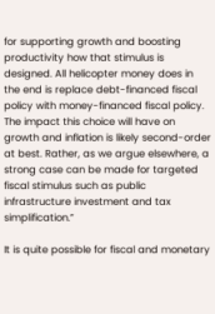for supporting growth and boosting productivity how that stimulus is designed. All helicopter money does in the end is replace debt-financed fiscal policy with money-financed fiscal policy. The impact this choice will have on growth and inflation is likely second-order at best. Rather, as we argue elsewhere, a strong case can be made for targeted fiscal stimulus such as public infrastructure investment and tax simplification.”

It is quite possible for fiscal and monetary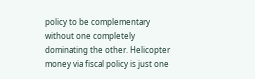policy to be complementary without one completely dominating the other. Helicopter money via fiscal policy is just one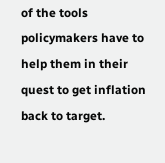of the tools policymakers have to help them in their quest to get inflation back to target.